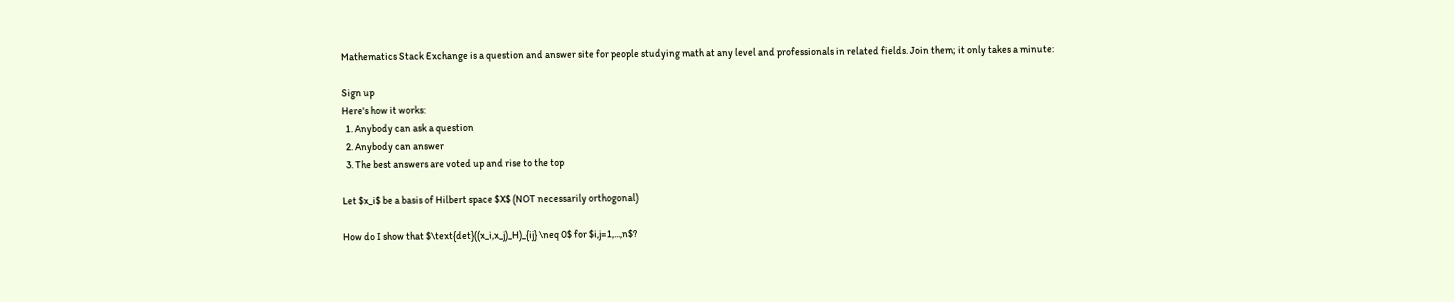Mathematics Stack Exchange is a question and answer site for people studying math at any level and professionals in related fields. Join them; it only takes a minute:

Sign up
Here's how it works:
  1. Anybody can ask a question
  2. Anybody can answer
  3. The best answers are voted up and rise to the top

Let $x_i$ be a basis of Hilbert space $X$ (NOT necessarily orthogonal)

How do I show that $\text{det}((x_i,x_j)_H)_{ij} \neq 0$ for $i,j=1,...,n$?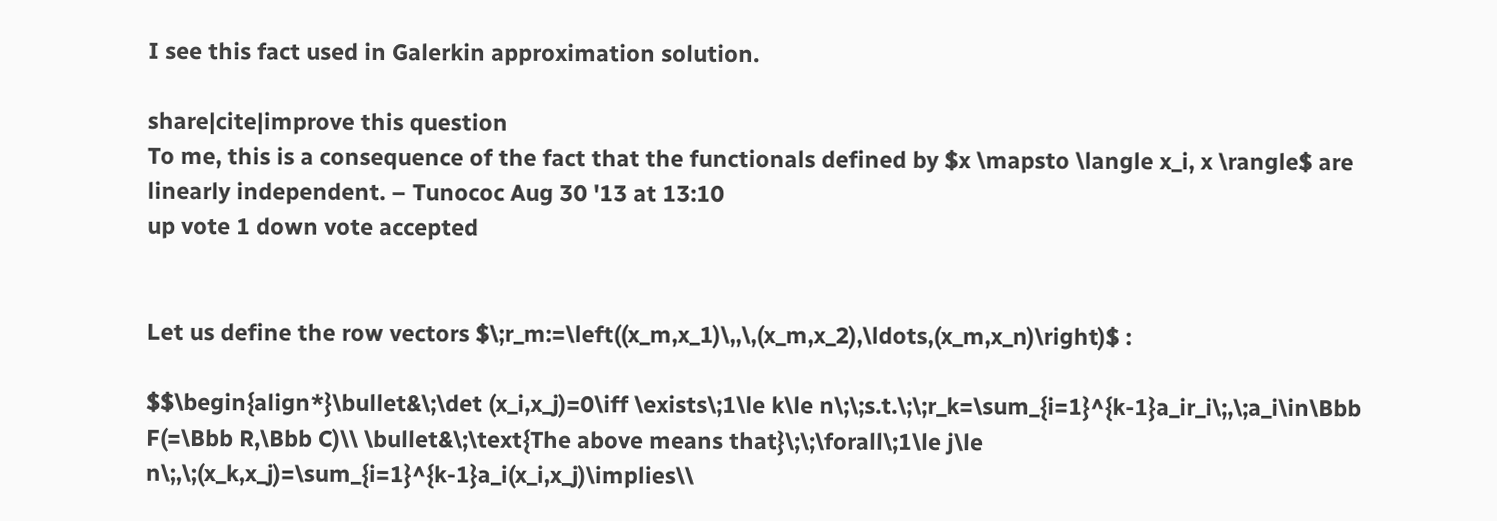I see this fact used in Galerkin approximation solution.

share|cite|improve this question
To me, this is a consequence of the fact that the functionals defined by $x \mapsto \langle x_i, x \rangle$ are linearly independent. – Tunococ Aug 30 '13 at 13:10
up vote 1 down vote accepted


Let us define the row vectors $\;r_m:=\left((x_m,x_1)\,,\,(x_m,x_2),\ldots,(x_m,x_n)\right)$ :

$$\begin{align*}\bullet&\;\det (x_i,x_j)=0\iff \exists\;1\le k\le n\;\;s.t.\;\;r_k=\sum_{i=1}^{k-1}a_ir_i\;,\;a_i\in\Bbb F(=\Bbb R,\Bbb C)\\ \bullet&\;\text{The above means that}\;\;\forall\;1\le j\le n\;,\;(x_k,x_j)=\sum_{i=1}^{k-1}a_i(x_i,x_j)\implies\\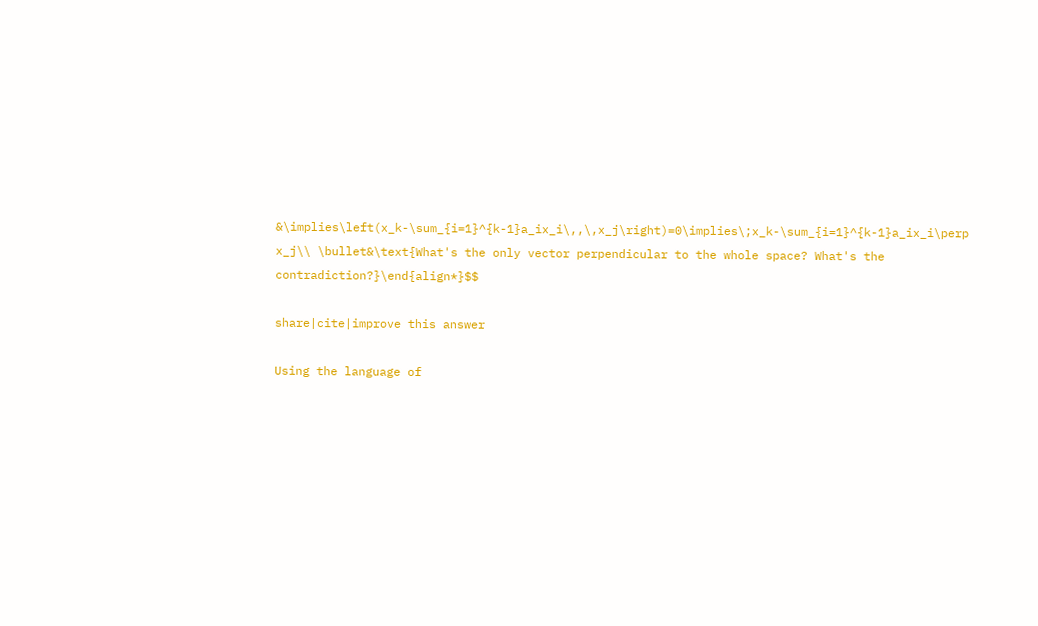&\implies\left(x_k-\sum_{i=1}^{k-1}a_ix_i\,,\,x_j\right)=0\implies\;x_k-\sum_{i=1}^{k-1}a_ix_i\perp x_j\\ \bullet&\text{What's the only vector perpendicular to the whole space? What's the contradiction?}\end{align*}$$

share|cite|improve this answer

Using the language of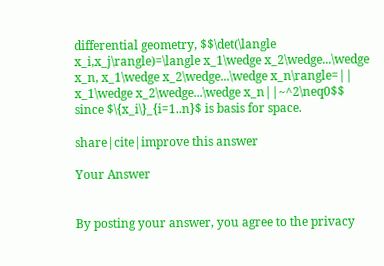differential geometry, $$\det(\langle x_i,x_j\rangle)=\langle x_1\wedge x_2\wedge...\wedge x_n, x_1\wedge x_2\wedge...\wedge x_n\rangle=|| x_1\wedge x_2\wedge...\wedge x_n||~^2\neq0$$ since $\{x_i\}_{i=1..n}$ is basis for space.

share|cite|improve this answer

Your Answer


By posting your answer, you agree to the privacy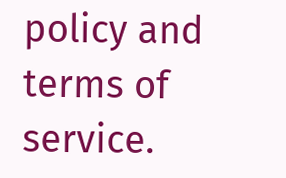policy and terms of service.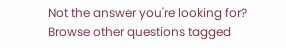Not the answer you're looking for? Browse other questions tagged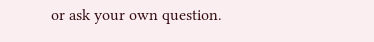or ask your own question.